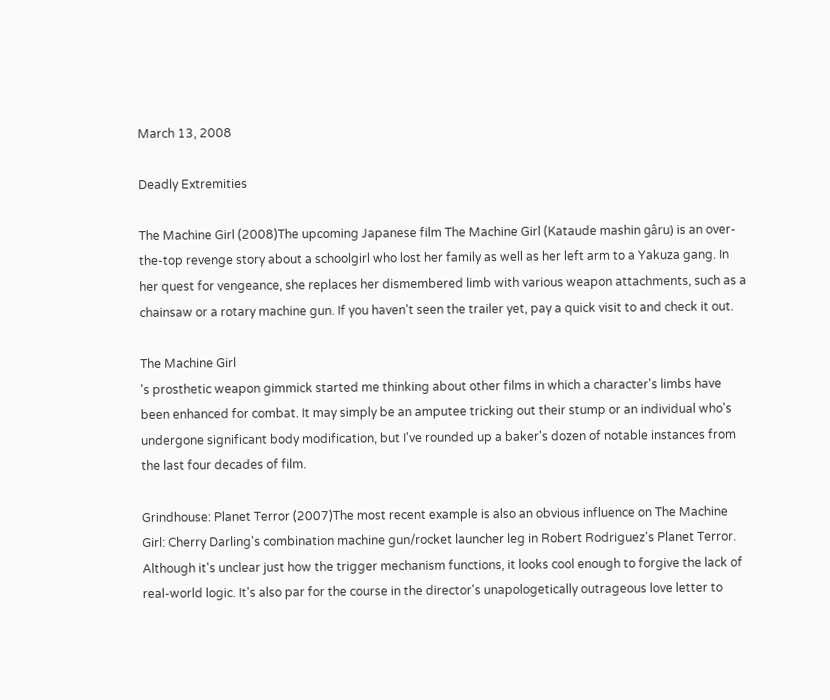March 13, 2008

Deadly Extremities

The Machine Girl (2008)The upcoming Japanese film The Machine Girl (Kataude mashin gâru) is an over-the-top revenge story about a schoolgirl who lost her family as well as her left arm to a Yakuza gang. In her quest for vengeance, she replaces her dismembered limb with various weapon attachments, such as a chainsaw or a rotary machine gun. If you haven't seen the trailer yet, pay a quick visit to and check it out.

The Machine Girl
's prosthetic weapon gimmick started me thinking about other films in which a character's limbs have been enhanced for combat. It may simply be an amputee tricking out their stump or an individual who's undergone significant body modification, but I've rounded up a baker's dozen of notable instances from the last four decades of film.

Grindhouse: Planet Terror (2007)The most recent example is also an obvious influence on The Machine Girl: Cherry Darling's combination machine gun/rocket launcher leg in Robert Rodriguez's Planet Terror. Although it's unclear just how the trigger mechanism functions, it looks cool enough to forgive the lack of real-world logic. It's also par for the course in the director's unapologetically outrageous love letter to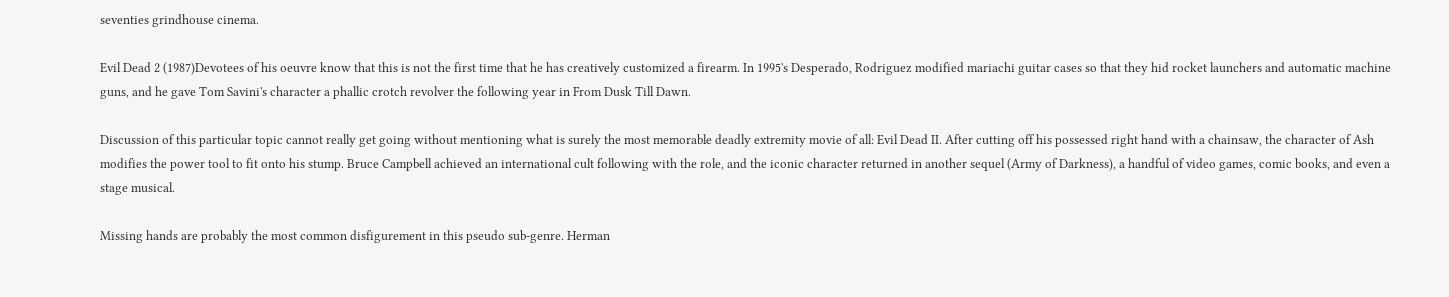seventies grindhouse cinema.

Evil Dead 2 (1987)Devotees of his oeuvre know that this is not the first time that he has creatively customized a firearm. In 1995's Desperado, Rodriguez modified mariachi guitar cases so that they hid rocket launchers and automatic machine guns, and he gave Tom Savini's character a phallic crotch revolver the following year in From Dusk Till Dawn.

Discussion of this particular topic cannot really get going without mentioning what is surely the most memorable deadly extremity movie of all: Evil Dead II. After cutting off his possessed right hand with a chainsaw, the character of Ash modifies the power tool to fit onto his stump. Bruce Campbell achieved an international cult following with the role, and the iconic character returned in another sequel (Army of Darkness), a handful of video games, comic books, and even a stage musical.

Missing hands are probably the most common disfigurement in this pseudo sub-genre. Herman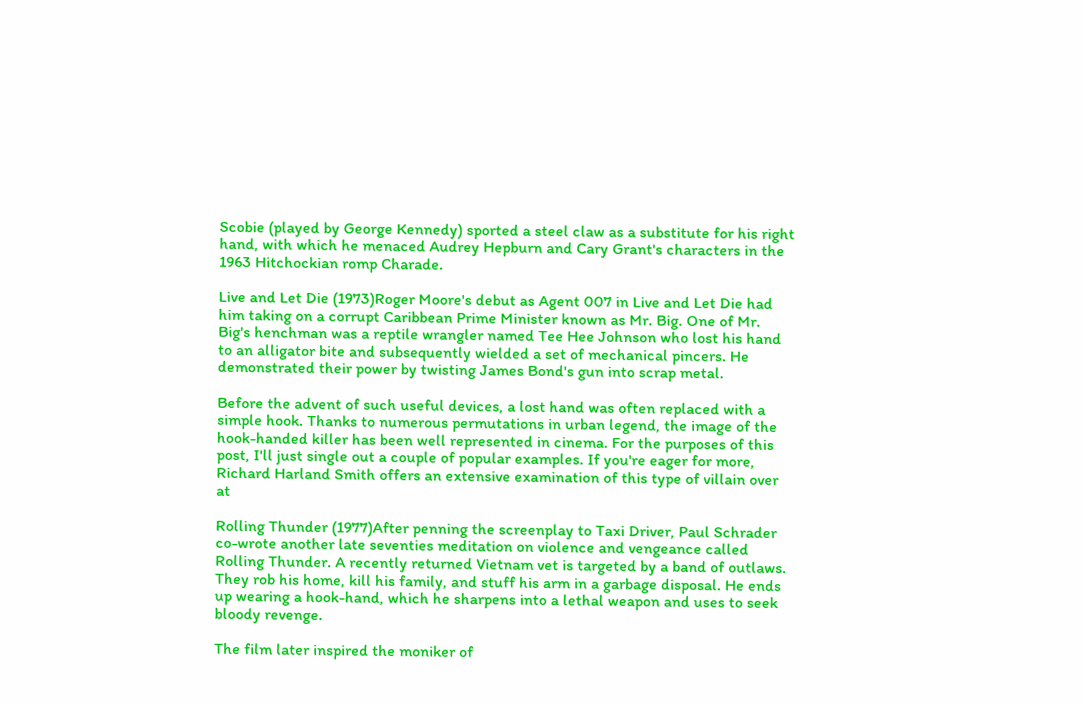Scobie (played by George Kennedy) sported a steel claw as a substitute for his right hand, with which he menaced Audrey Hepburn and Cary Grant's characters in the 1963 Hitchockian romp Charade.

Live and Let Die (1973)Roger Moore's debut as Agent 007 in Live and Let Die had him taking on a corrupt Caribbean Prime Minister known as Mr. Big. One of Mr. Big's henchman was a reptile wrangler named Tee Hee Johnson who lost his hand to an alligator bite and subsequently wielded a set of mechanical pincers. He demonstrated their power by twisting James Bond's gun into scrap metal.

Before the advent of such useful devices, a lost hand was often replaced with a simple hook. Thanks to numerous permutations in urban legend, the image of the hook-handed killer has been well represented in cinema. For the purposes of this post, I'll just single out a couple of popular examples. If you're eager for more, Richard Harland Smith offers an extensive examination of this type of villain over at

Rolling Thunder (1977)After penning the screenplay to Taxi Driver, Paul Schrader co-wrote another late seventies meditation on violence and vengeance called Rolling Thunder. A recently returned Vietnam vet is targeted by a band of outlaws. They rob his home, kill his family, and stuff his arm in a garbage disposal. He ends up wearing a hook-hand, which he sharpens into a lethal weapon and uses to seek bloody revenge.

The film later inspired the moniker of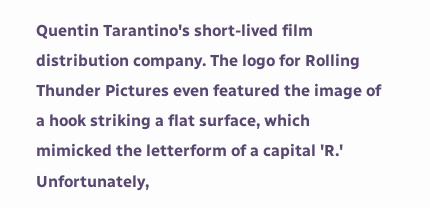Quentin Tarantino's short-lived film distribution company. The logo for Rolling Thunder Pictures even featured the image of a hook striking a flat surface, which mimicked the letterform of a capital 'R.' Unfortunately,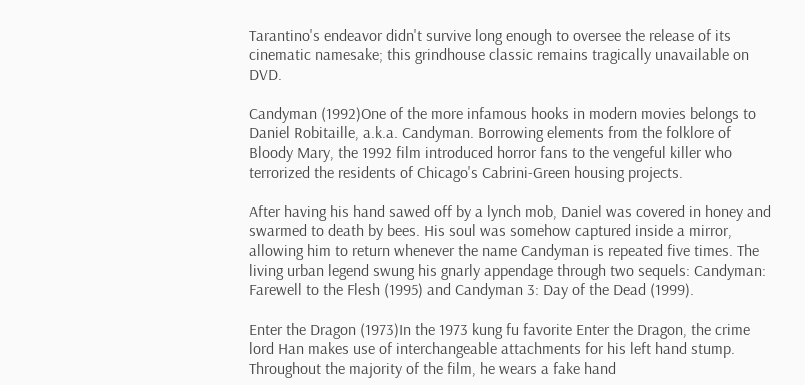Tarantino's endeavor didn't survive long enough to oversee the release of its cinematic namesake; this grindhouse classic remains tragically unavailable on DVD.

Candyman (1992)One of the more infamous hooks in modern movies belongs to Daniel Robitaille, a.k.a. Candyman. Borrowing elements from the folklore of Bloody Mary, the 1992 film introduced horror fans to the vengeful killer who terrorized the residents of Chicago's Cabrini-Green housing projects.

After having his hand sawed off by a lynch mob, Daniel was covered in honey and swarmed to death by bees. His soul was somehow captured inside a mirror, allowing him to return whenever the name Candyman is repeated five times. The living urban legend swung his gnarly appendage through two sequels: Candyman: Farewell to the Flesh (1995) and Candyman 3: Day of the Dead (1999).

Enter the Dragon (1973)In the 1973 kung fu favorite Enter the Dragon, the crime lord Han makes use of interchangeable attachments for his left hand stump. Throughout the majority of the film, he wears a fake hand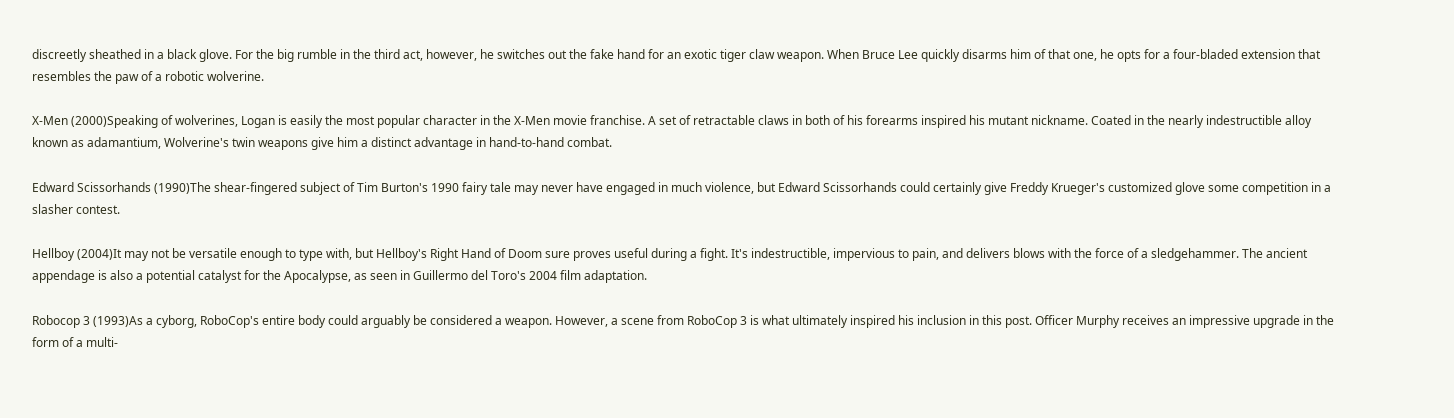discreetly sheathed in a black glove. For the big rumble in the third act, however, he switches out the fake hand for an exotic tiger claw weapon. When Bruce Lee quickly disarms him of that one, he opts for a four-bladed extension that resembles the paw of a robotic wolverine.

X-Men (2000)Speaking of wolverines, Logan is easily the most popular character in the X-Men movie franchise. A set of retractable claws in both of his forearms inspired his mutant nickname. Coated in the nearly indestructible alloy known as adamantium, Wolverine's twin weapons give him a distinct advantage in hand-to-hand combat.

Edward Scissorhands (1990)The shear-fingered subject of Tim Burton's 1990 fairy tale may never have engaged in much violence, but Edward Scissorhands could certainly give Freddy Krueger's customized glove some competition in a slasher contest.

Hellboy (2004)It may not be versatile enough to type with, but Hellboy's Right Hand of Doom sure proves useful during a fight. It's indestructible, impervious to pain, and delivers blows with the force of a sledgehammer. The ancient appendage is also a potential catalyst for the Apocalypse, as seen in Guillermo del Toro's 2004 film adaptation.

Robocop 3 (1993)As a cyborg, RoboCop's entire body could arguably be considered a weapon. However, a scene from RoboCop 3 is what ultimately inspired his inclusion in this post. Officer Murphy receives an impressive upgrade in the form of a multi-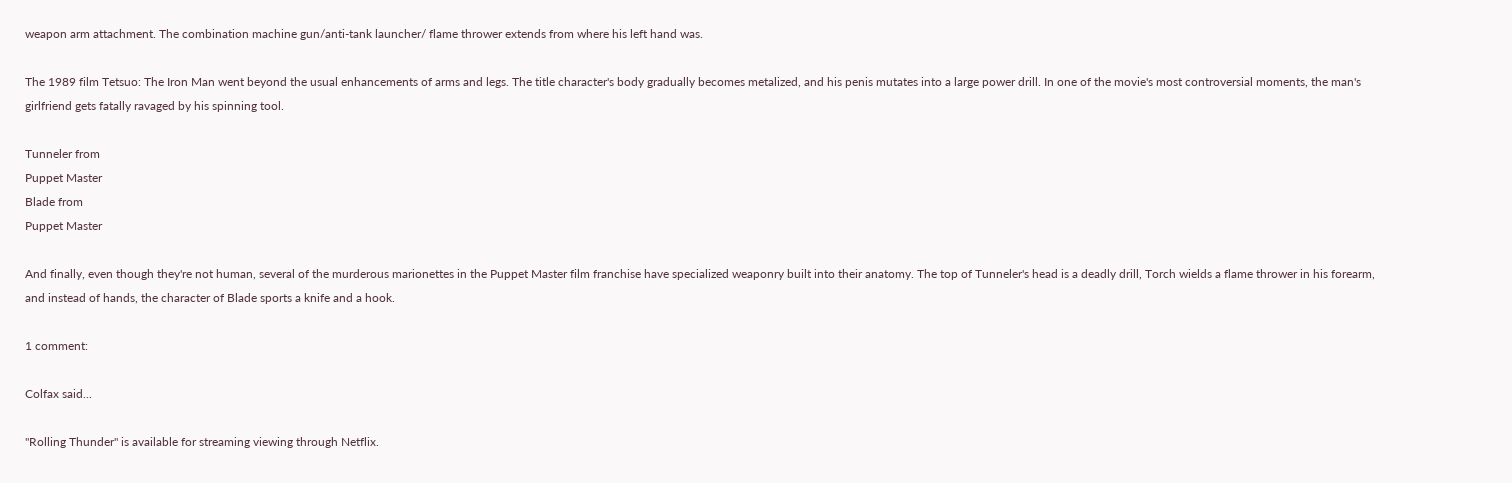weapon arm attachment. The combination machine gun/anti-tank launcher/ flame thrower extends from where his left hand was.

The 1989 film Tetsuo: The Iron Man went beyond the usual enhancements of arms and legs. The title character's body gradually becomes metalized, and his penis mutates into a large power drill. In one of the movie's most controversial moments, the man's girlfriend gets fatally ravaged by his spinning tool.

Tunneler from
Puppet Master
Blade from
Puppet Master

And finally, even though they're not human, several of the murderous marionettes in the Puppet Master film franchise have specialized weaponry built into their anatomy. The top of Tunneler's head is a deadly drill, Torch wields a flame thrower in his forearm, and instead of hands, the character of Blade sports a knife and a hook.

1 comment:

Colfax said...

"Rolling Thunder" is available for streaming viewing through Netflix.